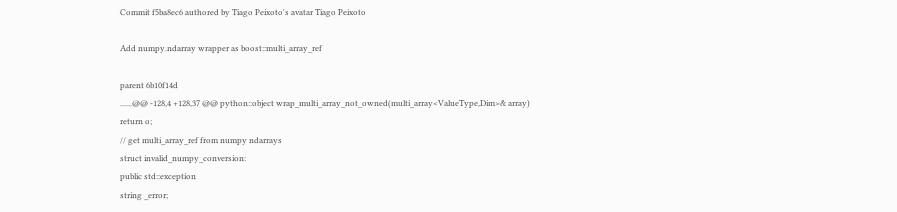Commit f5ba8ec6 authored by Tiago Peixoto's avatar Tiago Peixoto

Add numpy.ndarray wrapper as boost::multi_array_ref

parent 6b10f14d
......@@ -128,4 +128,37 @@ python::object wrap_multi_array_not_owned(multi_array<ValueType,Dim>& array)
return o;
// get multi_array_ref from numpy ndarrays
struct invalid_numpy_conversion:
public std::exception
string _error;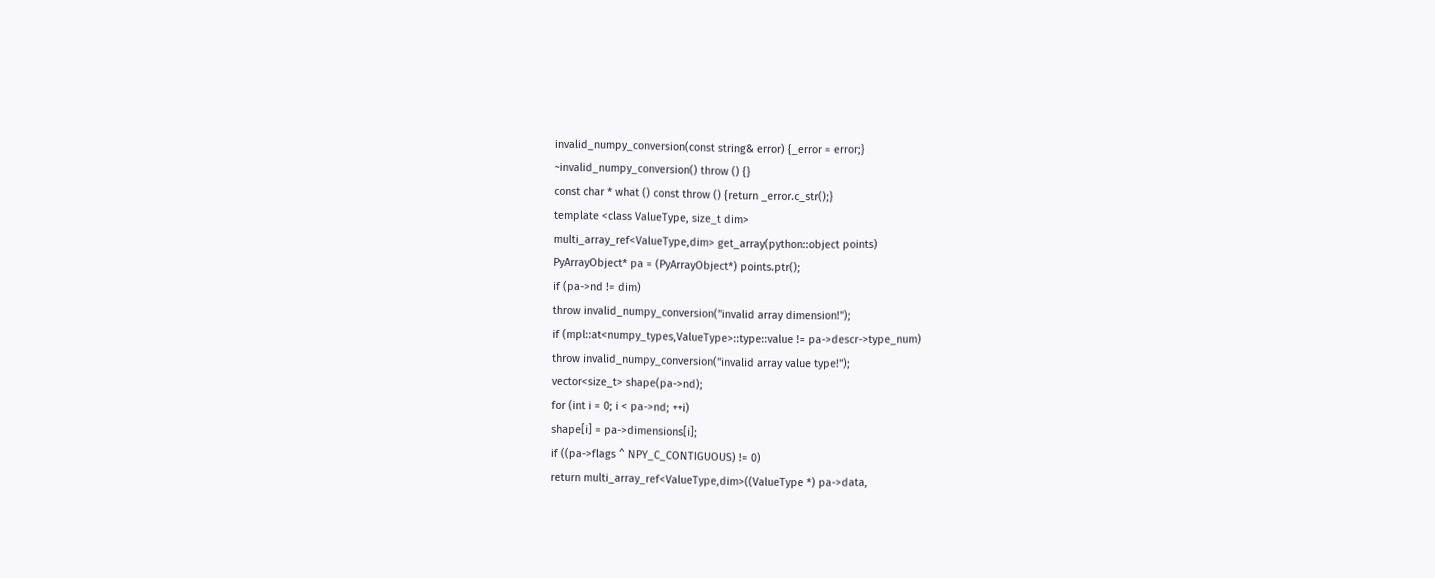invalid_numpy_conversion(const string& error) {_error = error;}
~invalid_numpy_conversion() throw () {}
const char * what () const throw () {return _error.c_str();}
template <class ValueType, size_t dim>
multi_array_ref<ValueType,dim> get_array(python::object points)
PyArrayObject* pa = (PyArrayObject*) points.ptr();
if (pa->nd != dim)
throw invalid_numpy_conversion("invalid array dimension!");
if (mpl::at<numpy_types,ValueType>::type::value != pa->descr->type_num)
throw invalid_numpy_conversion("invalid array value type!");
vector<size_t> shape(pa->nd);
for (int i = 0; i < pa->nd; ++i)
shape[i] = pa->dimensions[i];
if ((pa->flags ^ NPY_C_CONTIGUOUS) != 0)
return multi_array_ref<ValueType,dim>((ValueType *) pa->data,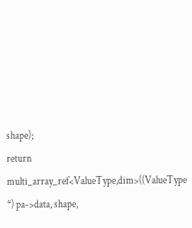shape);
return multi_array_ref<ValueType,dim>((ValueType *) pa->data, shape,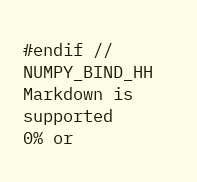#endif // NUMPY_BIND_HH
Markdown is supported
0% or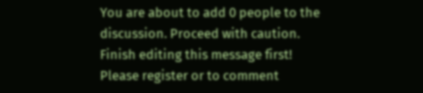You are about to add 0 people to the discussion. Proceed with caution.
Finish editing this message first!
Please register or to comment